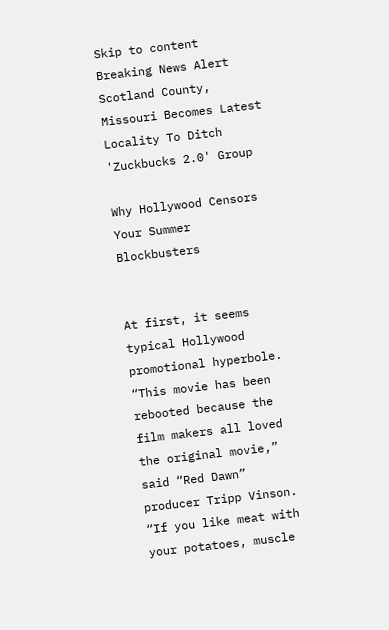Skip to content
Breaking News Alert Scotland County, Missouri Becomes Latest Locality To Ditch 'Zuckbucks 2.0' Group

Why Hollywood Censors Your Summer Blockbusters


At first, it seems typical Hollywood promotional hyperbole. “This movie has been rebooted because the film makers all loved the original movie,” said “Red Dawn” producer Tripp Vinson. “If you like meat with your potatoes, muscle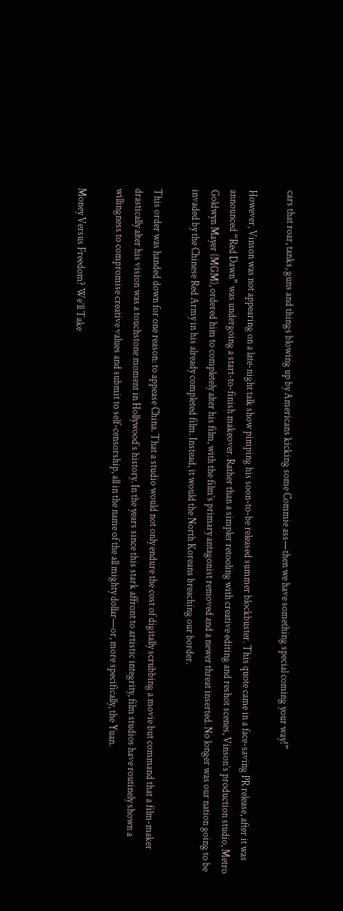cars that roar, tanks, guns and things blowing up by Americans kicking some Commie ass—then we have something special coming your way!”

However, Vinson was not appearing on a late-night talk show pimping his soon-to-be released summer blockbuster. This quote came in a face-saving PR release, after it was announced “Red Dawn” was undergoing a start-to-finish makeover. Rather than a simpler retooling with creative editing and reshot scenes, Vinson’s production studio, Metro Goldwyn Mayer (MGM), ordered him to completely alter his film, with the film’s primary antagonist removed and a newer threat inserted. No longer was our nation going to be invaded by the Chinese Red Army in his already completed film. Instead, it would the North Koreans breaching our border.

This order was handed down for one reason: to appease China. That a studio would not only endure the cost of digitally scrubbing a movie but command that a film-maker drastically alter his vision was a touchstone moment in Hollywood’s history. In the years since this stark affront to artistic integrity, film studios have routinely shown a willingness to compromise creative values and submit to self-censorship, all in the name of the all mighty dollar—or, more specifically, the Yuan.

Money Versus Freedom? We’ll Take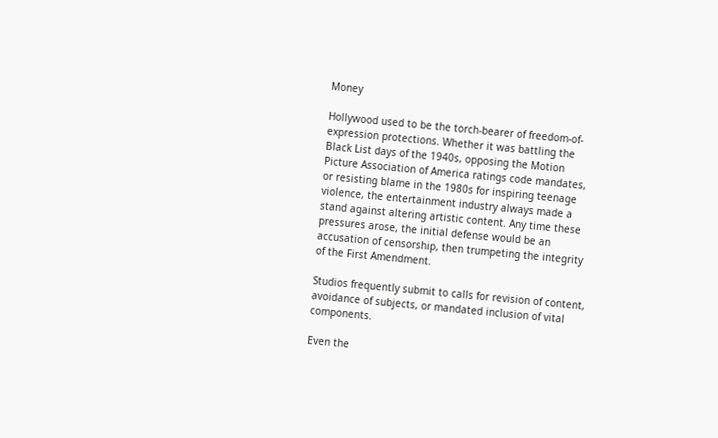Money

Hollywood used to be the torch-bearer of freedom-of-expression protections. Whether it was battling the Black List days of the 1940s, opposing the Motion Picture Association of America ratings code mandates, or resisting blame in the 1980s for inspiring teenage violence, the entertainment industry always made a stand against altering artistic content. Any time these pressures arose, the initial defense would be an accusation of censorship, then trumpeting the integrity of the First Amendment.

Studios frequently submit to calls for revision of content, avoidance of subjects, or mandated inclusion of vital components.

Even the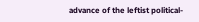advance of the leftist political-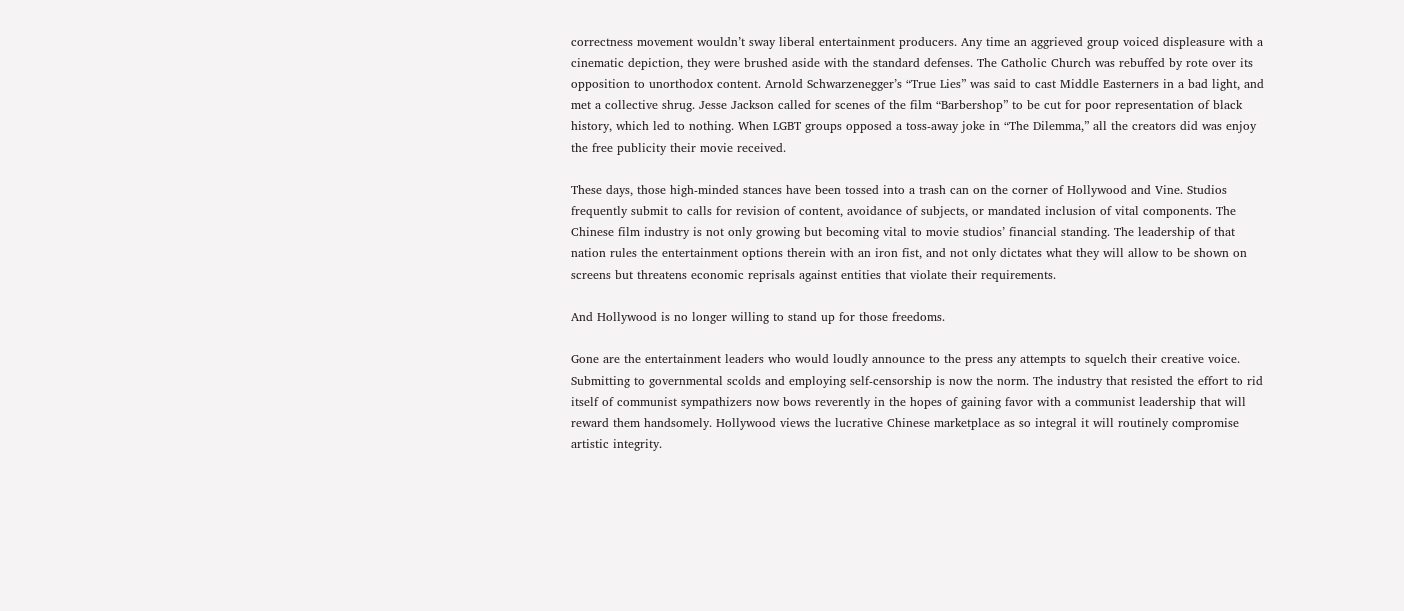correctness movement wouldn’t sway liberal entertainment producers. Any time an aggrieved group voiced displeasure with a cinematic depiction, they were brushed aside with the standard defenses. The Catholic Church was rebuffed by rote over its opposition to unorthodox content. Arnold Schwarzenegger’s “True Lies” was said to cast Middle Easterners in a bad light, and met a collective shrug. Jesse Jackson called for scenes of the film “Barbershop” to be cut for poor representation of black history, which led to nothing. When LGBT groups opposed a toss-away joke in “The Dilemma,” all the creators did was enjoy the free publicity their movie received.

These days, those high-minded stances have been tossed into a trash can on the corner of Hollywood and Vine. Studios frequently submit to calls for revision of content, avoidance of subjects, or mandated inclusion of vital components. The Chinese film industry is not only growing but becoming vital to movie studios’ financial standing. The leadership of that nation rules the entertainment options therein with an iron fist, and not only dictates what they will allow to be shown on screens but threatens economic reprisals against entities that violate their requirements.

And Hollywood is no longer willing to stand up for those freedoms.

Gone are the entertainment leaders who would loudly announce to the press any attempts to squelch their creative voice. Submitting to governmental scolds and employing self-censorship is now the norm. The industry that resisted the effort to rid itself of communist sympathizers now bows reverently in the hopes of gaining favor with a communist leadership that will reward them handsomely. Hollywood views the lucrative Chinese marketplace as so integral it will routinely compromise artistic integrity.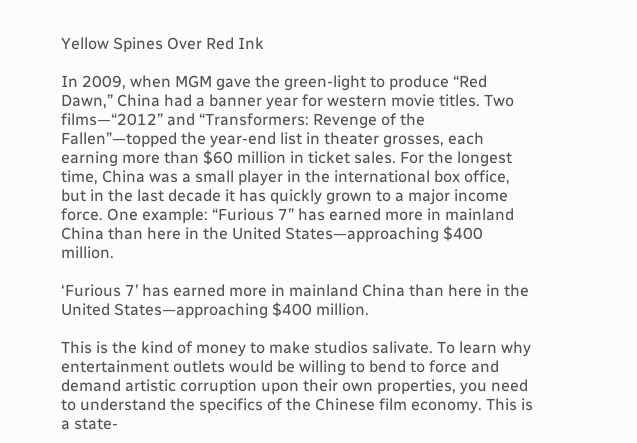Yellow Spines Over Red Ink

In 2009, when MGM gave the green-light to produce “Red Dawn,” China had a banner year for western movie titles. Two films—“2012” and “Transformers: Revenge of the Fallen”—topped the year-end list in theater grosses, each earning more than $60 million in ticket sales. For the longest time, China was a small player in the international box office, but in the last decade it has quickly grown to a major income force. One example: “Furious 7” has earned more in mainland China than here in the United States—approaching $400 million.

‘Furious 7’ has earned more in mainland China than here in the United States—approaching $400 million.

This is the kind of money to make studios salivate. To learn why entertainment outlets would be willing to bend to force and demand artistic corruption upon their own properties, you need to understand the specifics of the Chinese film economy. This is a state-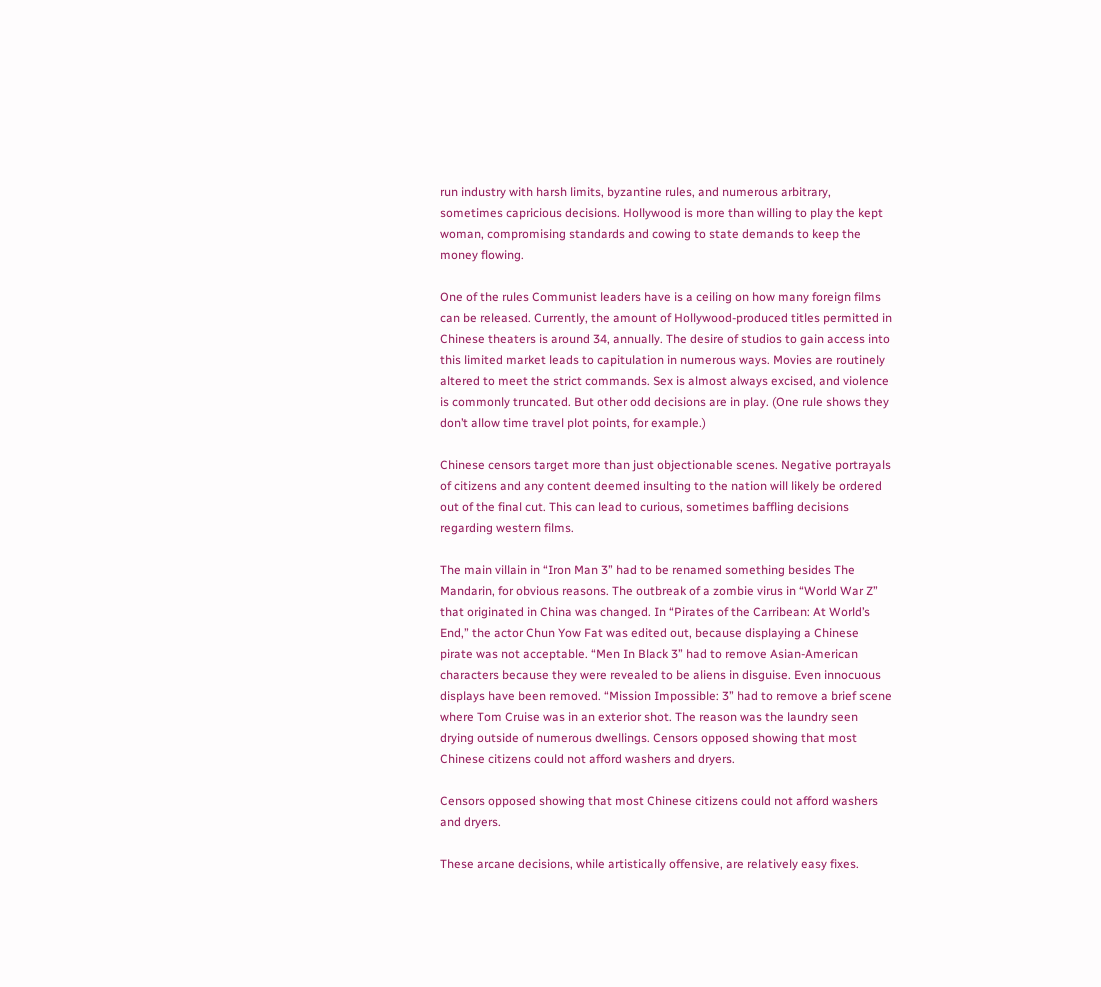run industry with harsh limits, byzantine rules, and numerous arbitrary, sometimes capricious decisions. Hollywood is more than willing to play the kept woman, compromising standards and cowing to state demands to keep the money flowing.

One of the rules Communist leaders have is a ceiling on how many foreign films can be released. Currently, the amount of Hollywood-produced titles permitted in Chinese theaters is around 34, annually. The desire of studios to gain access into this limited market leads to capitulation in numerous ways. Movies are routinely altered to meet the strict commands. Sex is almost always excised, and violence is commonly truncated. But other odd decisions are in play. (One rule shows they don’t allow time travel plot points, for example.)

Chinese censors target more than just objectionable scenes. Negative portrayals of citizens and any content deemed insulting to the nation will likely be ordered out of the final cut. This can lead to curious, sometimes baffling decisions regarding western films.

The main villain in “Iron Man 3” had to be renamed something besides The Mandarin, for obvious reasons. The outbreak of a zombie virus in “World War Z” that originated in China was changed. In “Pirates of the Carribean: At World’s End,” the actor Chun Yow Fat was edited out, because displaying a Chinese pirate was not acceptable. “Men In Black 3” had to remove Asian-American characters because they were revealed to be aliens in disguise. Even innocuous displays have been removed. “Mission Impossible: 3” had to remove a brief scene where Tom Cruise was in an exterior shot. The reason was the laundry seen drying outside of numerous dwellings. Censors opposed showing that most Chinese citizens could not afford washers and dryers.

Censors opposed showing that most Chinese citizens could not afford washers and dryers.

These arcane decisions, while artistically offensive, are relatively easy fixes.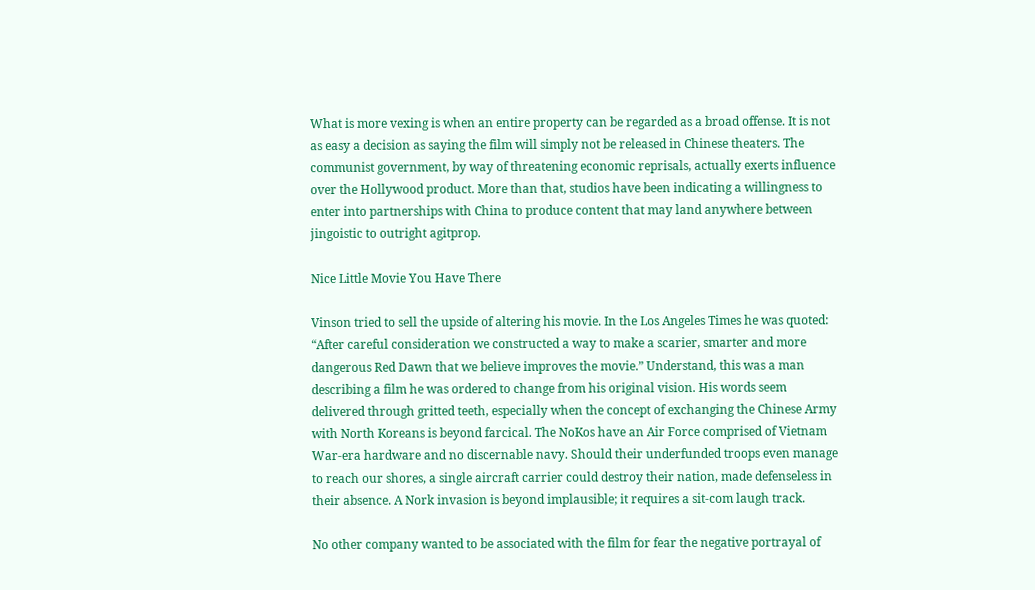What is more vexing is when an entire property can be regarded as a broad offense. It is not as easy a decision as saying the film will simply not be released in Chinese theaters. The communist government, by way of threatening economic reprisals, actually exerts influence over the Hollywood product. More than that, studios have been indicating a willingness to enter into partnerships with China to produce content that may land anywhere between jingoistic to outright agitprop.

Nice Little Movie You Have There

Vinson tried to sell the upside of altering his movie. In the Los Angeles Times he was quoted: “After careful consideration we constructed a way to make a scarier, smarter and more dangerous Red Dawn that we believe improves the movie.” Understand, this was a man describing a film he was ordered to change from his original vision. His words seem delivered through gritted teeth, especially when the concept of exchanging the Chinese Army with North Koreans is beyond farcical. The NoKos have an Air Force comprised of Vietnam War-era hardware and no discernable navy. Should their underfunded troops even manage to reach our shores, a single aircraft carrier could destroy their nation, made defenseless in their absence. A Nork invasion is beyond implausible; it requires a sit-com laugh track.

No other company wanted to be associated with the film for fear the negative portrayal of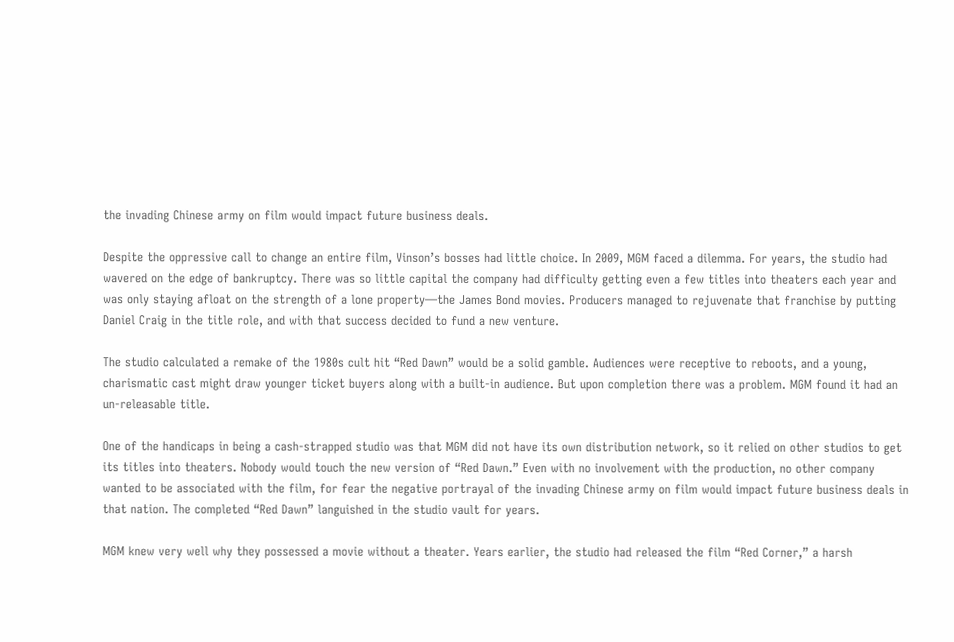the invading Chinese army on film would impact future business deals.

Despite the oppressive call to change an entire film, Vinson’s bosses had little choice. In 2009, MGM faced a dilemma. For years, the studio had wavered on the edge of bankruptcy. There was so little capital the company had difficulty getting even a few titles into theaters each year and was only staying afloat on the strength of a lone property—the James Bond movies. Producers managed to rejuvenate that franchise by putting Daniel Craig in the title role, and with that success decided to fund a new venture.

The studio calculated a remake of the 1980s cult hit “Red Dawn” would be a solid gamble. Audiences were receptive to reboots, and a young, charismatic cast might draw younger ticket buyers along with a built-in audience. But upon completion there was a problem. MGM found it had an un-releasable title.

One of the handicaps in being a cash-strapped studio was that MGM did not have its own distribution network, so it relied on other studios to get its titles into theaters. Nobody would touch the new version of “Red Dawn.” Even with no involvement with the production, no other company wanted to be associated with the film, for fear the negative portrayal of the invading Chinese army on film would impact future business deals in that nation. The completed “Red Dawn” languished in the studio vault for years.

MGM knew very well why they possessed a movie without a theater. Years earlier, the studio had released the film “Red Corner,” a harsh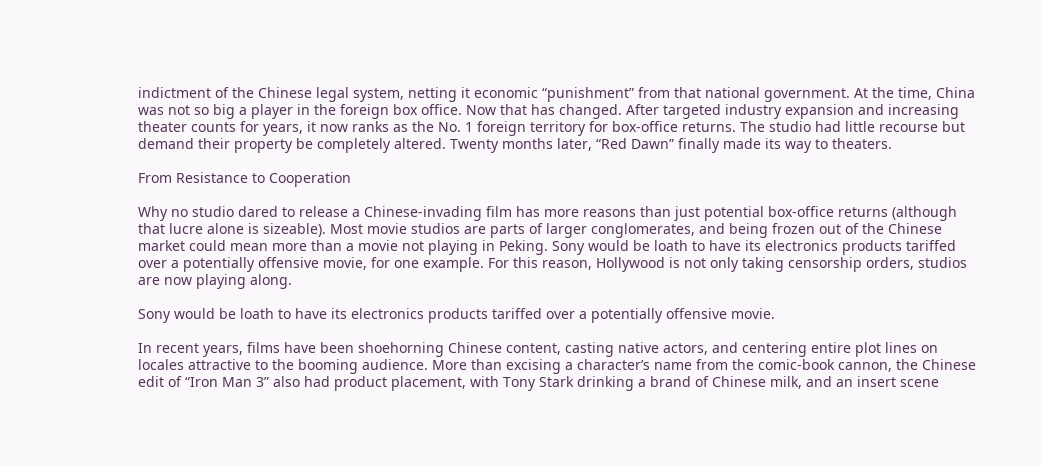indictment of the Chinese legal system, netting it economic “punishment” from that national government. At the time, China was not so big a player in the foreign box office. Now that has changed. After targeted industry expansion and increasing theater counts for years, it now ranks as the No. 1 foreign territory for box-office returns. The studio had little recourse but demand their property be completely altered. Twenty months later, “Red Dawn” finally made its way to theaters.

From Resistance to Cooperation

Why no studio dared to release a Chinese-invading film has more reasons than just potential box-office returns (although that lucre alone is sizeable). Most movie studios are parts of larger conglomerates, and being frozen out of the Chinese market could mean more than a movie not playing in Peking. Sony would be loath to have its electronics products tariffed over a potentially offensive movie, for one example. For this reason, Hollywood is not only taking censorship orders, studios are now playing along.

Sony would be loath to have its electronics products tariffed over a potentially offensive movie.

In recent years, films have been shoehorning Chinese content, casting native actors, and centering entire plot lines on locales attractive to the booming audience. More than excising a character’s name from the comic-book cannon, the Chinese edit of “Iron Man 3” also had product placement, with Tony Stark drinking a brand of Chinese milk, and an insert scene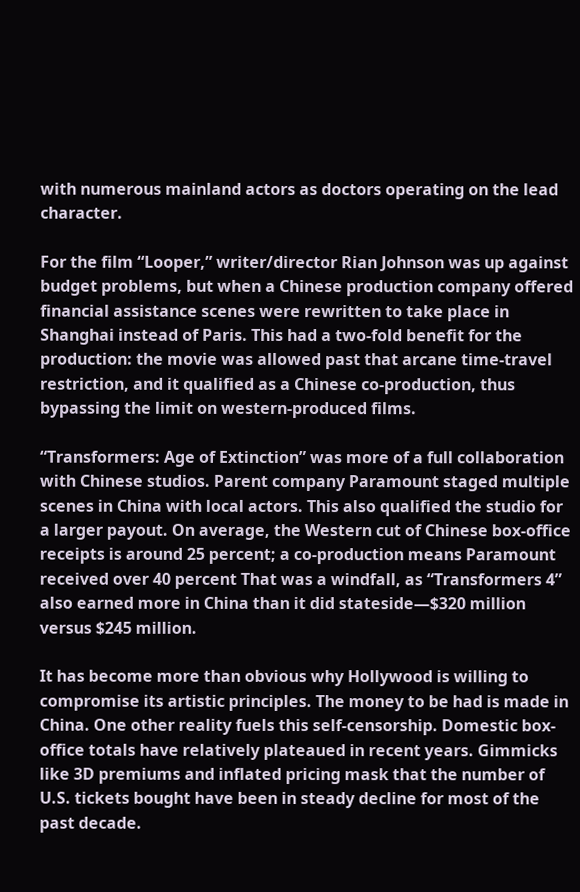with numerous mainland actors as doctors operating on the lead character.

For the film “Looper,” writer/director Rian Johnson was up against budget problems, but when a Chinese production company offered financial assistance scenes were rewritten to take place in Shanghai instead of Paris. This had a two-fold benefit for the production: the movie was allowed past that arcane time-travel restriction, and it qualified as a Chinese co-production, thus bypassing the limit on western-produced films.

“Transformers: Age of Extinction” was more of a full collaboration with Chinese studios. Parent company Paramount staged multiple scenes in China with local actors. This also qualified the studio for a larger payout. On average, the Western cut of Chinese box-office receipts is around 25 percent; a co-production means Paramount received over 40 percent That was a windfall, as “Transformers 4” also earned more in China than it did stateside—$320 million versus $245 million.

It has become more than obvious why Hollywood is willing to compromise its artistic principles. The money to be had is made in China. One other reality fuels this self-censorship. Domestic box-office totals have relatively plateaued in recent years. Gimmicks like 3D premiums and inflated pricing mask that the number of U.S. tickets bought have been in steady decline for most of the past decade.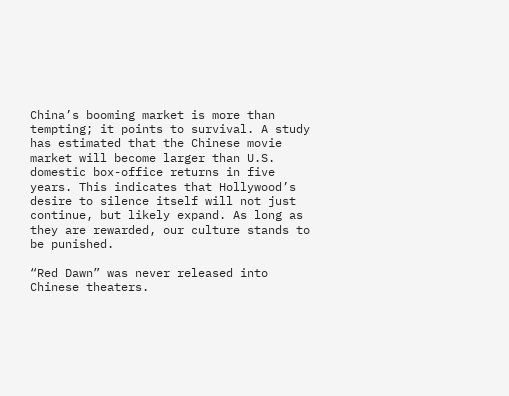China’s booming market is more than tempting; it points to survival. A study has estimated that the Chinese movie market will become larger than U.S. domestic box-office returns in five years. This indicates that Hollywood’s desire to silence itself will not just continue, but likely expand. As long as they are rewarded, our culture stands to be punished.

“Red Dawn” was never released into Chinese theaters.